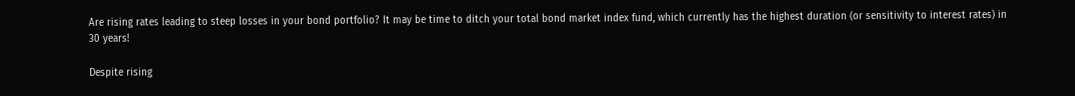Are rising rates leading to steep losses in your bond portfolio? It may be time to ditch your total bond market index fund, which currently has the highest duration (or sensitivity to interest rates) in 30 years!

Despite rising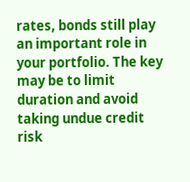rates, bonds still play an important role in your portfolio. The key may be to limit duration and avoid taking undue credit risk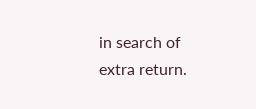in search of extra return.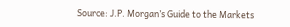Source: J.P. Morgan’s Guide to the Markets